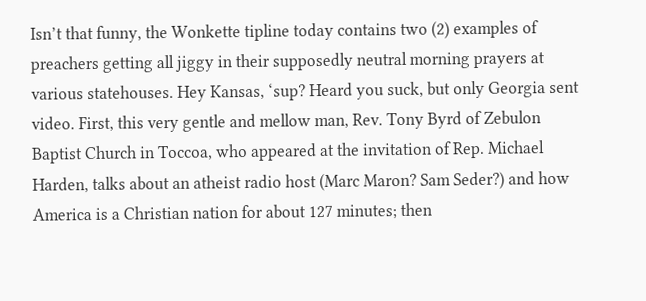Isn’t that funny, the Wonkette tipline today contains two (2) examples of preachers getting all jiggy in their supposedly neutral morning prayers at various statehouses. Hey Kansas, ‘sup? Heard you suck, but only Georgia sent video. First, this very gentle and mellow man, Rev. Tony Byrd of Zebulon Baptist Church in Toccoa, who appeared at the invitation of Rep. Michael Harden, talks about an atheist radio host (Marc Maron? Sam Seder?) and how America is a Christian nation for about 127 minutes; then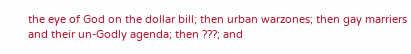the eye of God on the dollar bill; then urban warzones; then gay marriers and their un-Godly agenda; then ???; and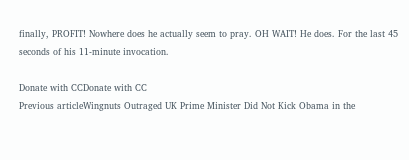finally, PROFIT! Nowhere does he actually seem to pray. OH WAIT! He does. For the last 45 seconds of his 11-minute invocation.

Donate with CCDonate with CC
Previous articleWingnuts Outraged UK Prime Minister Did Not Kick Obama in the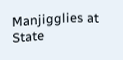Manjigglies at State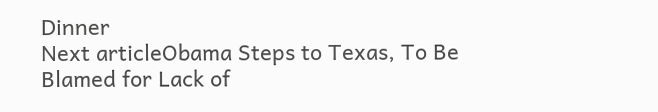Dinner
Next articleObama Steps to Texas, To Be Blamed for Lack of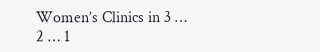Women’s Clinics in 3 … 2 … 1